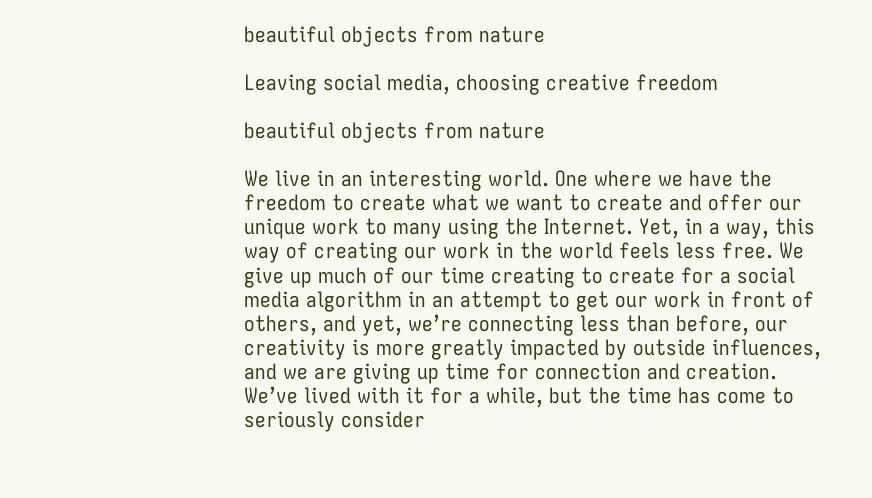beautiful objects from nature

Leaving social media, choosing creative freedom

beautiful objects from nature

We live in an interesting world. One where we have the freedom to create what we want to create and offer our unique work to many using the Internet. Yet, in a way, this way of creating our work in the world feels less free. We give up much of our time creating to create for a social media algorithm in an attempt to get our work in front of others, and yet, we’re connecting less than before, our creativity is more greatly impacted by outside influences, and we are giving up time for connection and creation. We’ve lived with it for a while, but the time has come to seriously consider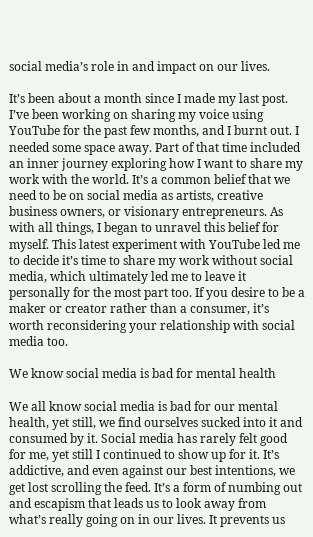social media’s role in and impact on our lives.

It’s been about a month since I made my last post. I’ve been working on sharing my voice using YouTube for the past few months, and I burnt out. I needed some space away. Part of that time included an inner journey exploring how I want to share my work with the world. It’s a common belief that we need to be on social media as artists, creative business owners, or visionary entrepreneurs. As with all things, I began to unravel this belief for myself. This latest experiment with YouTube led me to decide it’s time to share my work without social media, which ultimately led me to leave it personally for the most part too. If you desire to be a maker or creator rather than a consumer, it’s worth reconsidering your relationship with social media too.

We know social media is bad for mental health

We all know social media is bad for our mental health, yet still, we find ourselves sucked into it and consumed by it. Social media has rarely felt good for me, yet still I continued to show up for it. It’s addictive, and even against our best intentions, we get lost scrolling the feed. It’s a form of numbing out and escapism that leads us to look away from what’s really going on in our lives. It prevents us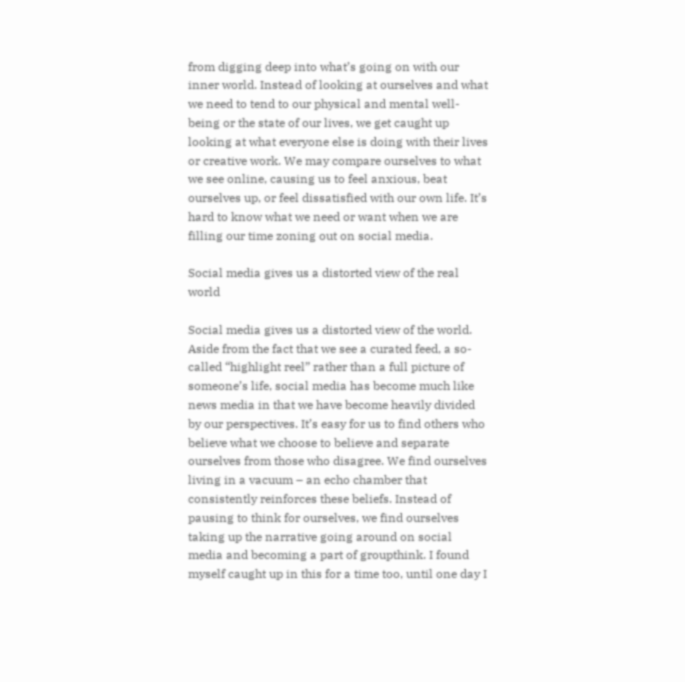from digging deep into what’s going on with our inner world. Instead of looking at ourselves and what we need to tend to our physical and mental well-being or the state of our lives, we get caught up looking at what everyone else is doing with their lives or creative work. We may compare ourselves to what we see online, causing us to feel anxious, beat ourselves up, or feel dissatisfied with our own life. It’s hard to know what we need or want when we are filling our time zoning out on social media.

Social media gives us a distorted view of the real world

Social media gives us a distorted view of the world. Aside from the fact that we see a curated feed, a so-called “highlight reel” rather than a full picture of someone’s life, social media has become much like news media in that we have become heavily divided by our perspectives. It’s easy for us to find others who believe what we choose to believe and separate ourselves from those who disagree. We find ourselves living in a vacuum – an echo chamber that consistently reinforces these beliefs. Instead of pausing to think for ourselves, we find ourselves taking up the narrative going around on social media and becoming a part of groupthink. I found myself caught up in this for a time too, until one day I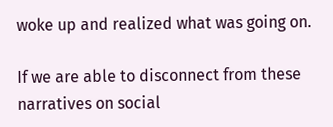woke up and realized what was going on.

If we are able to disconnect from these narratives on social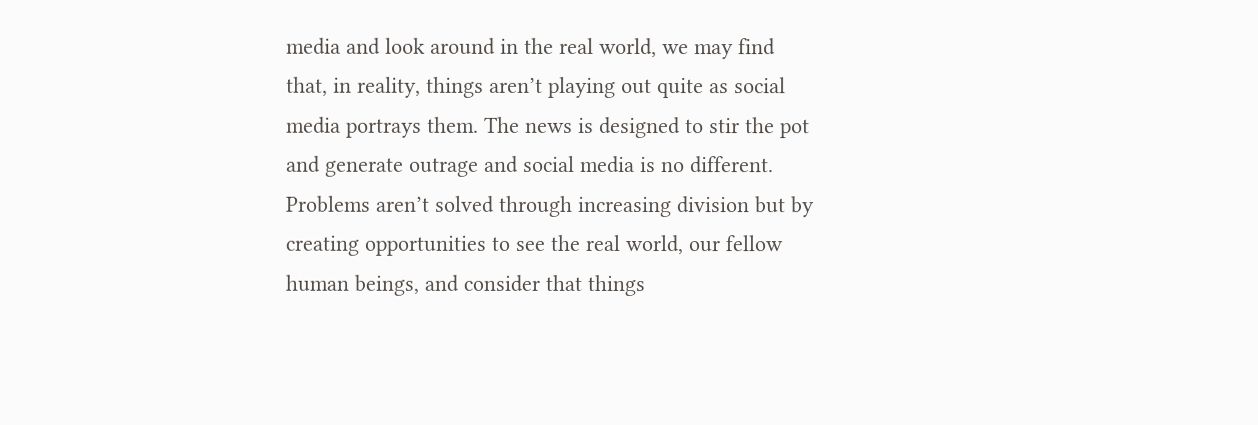media and look around in the real world, we may find that, in reality, things aren’t playing out quite as social media portrays them. The news is designed to stir the pot and generate outrage and social media is no different. Problems aren’t solved through increasing division but by creating opportunities to see the real world, our fellow human beings, and consider that things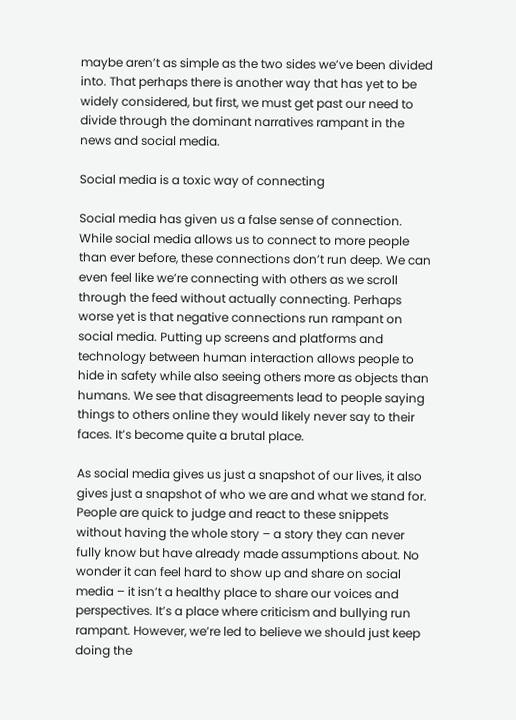maybe aren’t as simple as the two sides we’ve been divided into. That perhaps there is another way that has yet to be widely considered, but first, we must get past our need to divide through the dominant narratives rampant in the news and social media.

Social media is a toxic way of connecting

Social media has given us a false sense of connection. While social media allows us to connect to more people than ever before, these connections don’t run deep. We can even feel like we’re connecting with others as we scroll through the feed without actually connecting. Perhaps worse yet is that negative connections run rampant on social media. Putting up screens and platforms and technology between human interaction allows people to hide in safety while also seeing others more as objects than humans. We see that disagreements lead to people saying things to others online they would likely never say to their faces. It’s become quite a brutal place.

As social media gives us just a snapshot of our lives, it also gives just a snapshot of who we are and what we stand for. People are quick to judge and react to these snippets without having the whole story – a story they can never fully know but have already made assumptions about. No wonder it can feel hard to show up and share on social media – it isn’t a healthy place to share our voices and perspectives. It’s a place where criticism and bullying run rampant. However, we’re led to believe we should just keep doing the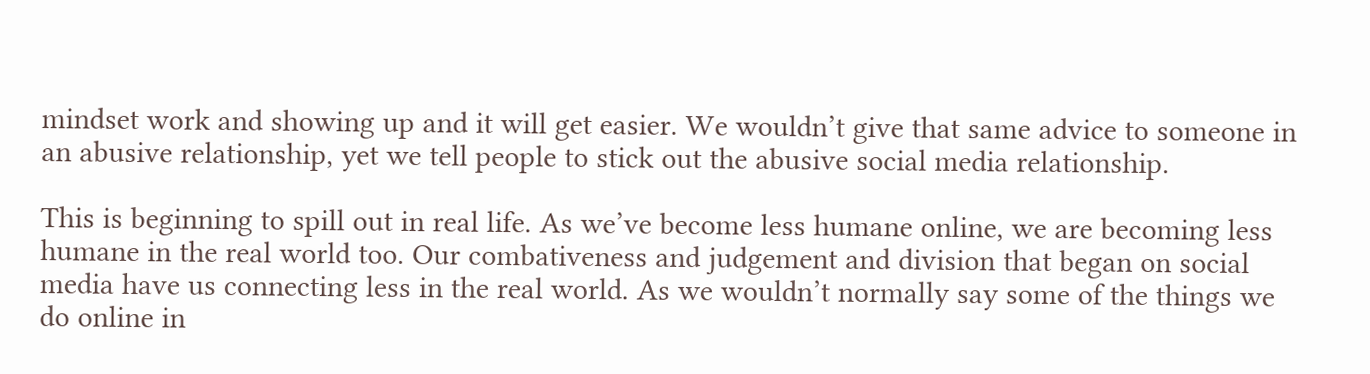mindset work and showing up and it will get easier. We wouldn’t give that same advice to someone in an abusive relationship, yet we tell people to stick out the abusive social media relationship.

This is beginning to spill out in real life. As we’ve become less humane online, we are becoming less humane in the real world too. Our combativeness and judgement and division that began on social media have us connecting less in the real world. As we wouldn’t normally say some of the things we do online in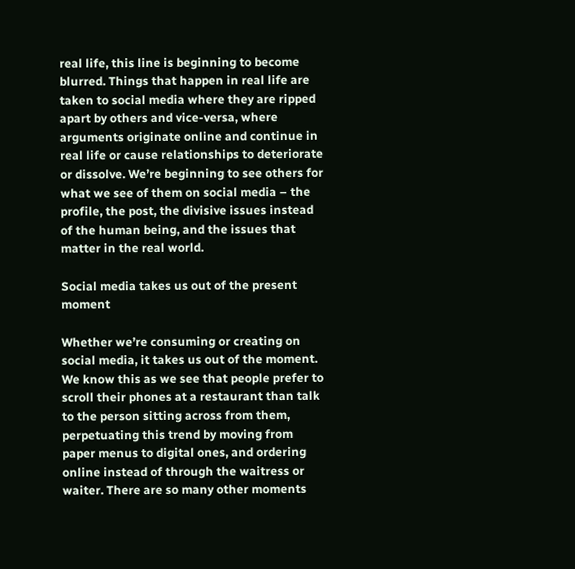real life, this line is beginning to become blurred. Things that happen in real life are taken to social media where they are ripped apart by others and vice-versa, where arguments originate online and continue in real life or cause relationships to deteriorate or dissolve. We’re beginning to see others for what we see of them on social media – the profile, the post, the divisive issues instead of the human being, and the issues that matter in the real world.

Social media takes us out of the present moment

Whether we’re consuming or creating on social media, it takes us out of the moment. We know this as we see that people prefer to scroll their phones at a restaurant than talk to the person sitting across from them, perpetuating this trend by moving from paper menus to digital ones, and ordering online instead of through the waitress or waiter. There are so many other moments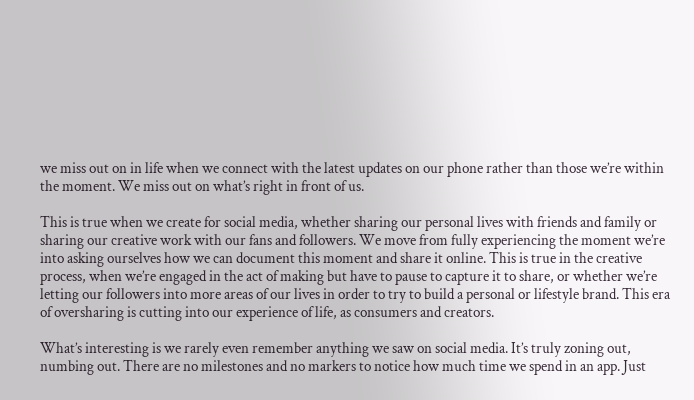we miss out on in life when we connect with the latest updates on our phone rather than those we’re within the moment. We miss out on what’s right in front of us.

This is true when we create for social media, whether sharing our personal lives with friends and family or sharing our creative work with our fans and followers. We move from fully experiencing the moment we’re into asking ourselves how we can document this moment and share it online. This is true in the creative process, when we’re engaged in the act of making but have to pause to capture it to share, or whether we’re letting our followers into more areas of our lives in order to try to build a personal or lifestyle brand. This era of oversharing is cutting into our experience of life, as consumers and creators.

What’s interesting is we rarely even remember anything we saw on social media. It’s truly zoning out, numbing out. There are no milestones and no markers to notice how much time we spend in an app. Just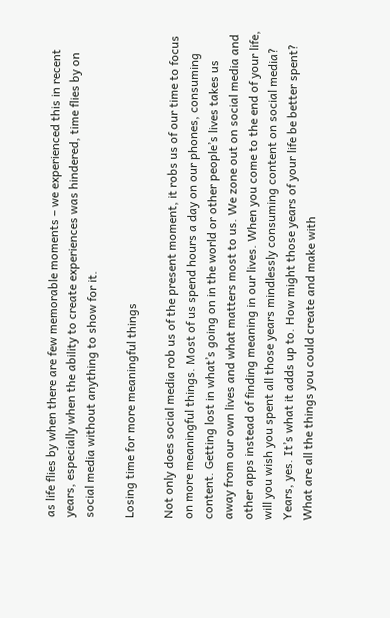as life flies by when there are few memorable moments – we experienced this in recent years, especially when the ability to create experiences was hindered, time flies by on social media without anything to show for it.

Losing time for more meaningful things

Not only does social media rob us of the present moment, it robs us of our time to focus on more meaningful things. Most of us spend hours a day on our phones, consuming content. Getting lost in what’s going on in the world or other people’s lives takes us away from our own lives and what matters most to us. We zone out on social media and other apps instead of finding meaning in our lives. When you come to the end of your life, will you wish you spent all those years mindlessly consuming content on social media? Years, yes. It’s what it adds up to. How might those years of your life be better spent? What are all the things you could create and make with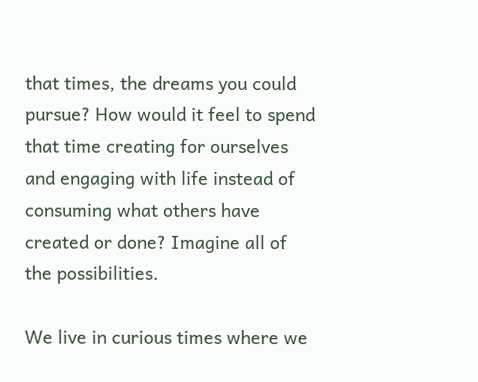that times, the dreams you could pursue? How would it feel to spend that time creating for ourselves and engaging with life instead of consuming what others have created or done? Imagine all of the possibilities.

We live in curious times where we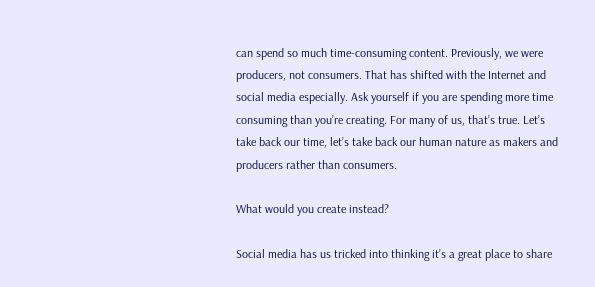can spend so much time-consuming content. Previously, we were producers, not consumers. That has shifted with the Internet and social media especially. Ask yourself if you are spending more time consuming than you’re creating. For many of us, that’s true. Let’s take back our time, let’s take back our human nature as makers and producers rather than consumers.

What would you create instead?

Social media has us tricked into thinking it’s a great place to share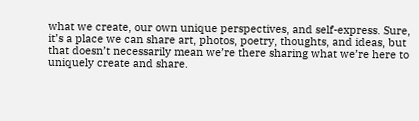what we create, our own unique perspectives, and self-express. Sure, it’s a place we can share art, photos, poetry, thoughts, and ideas, but that doesn’t necessarily mean we’re there sharing what we’re here to uniquely create and share.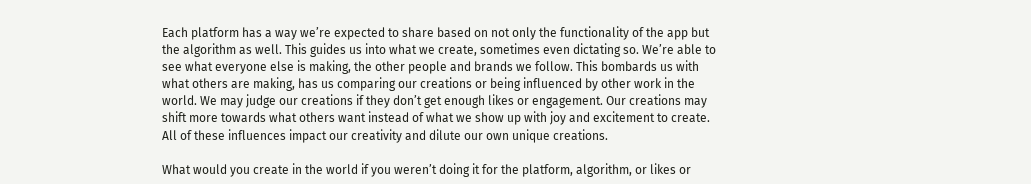Each platform has a way we’re expected to share based on not only the functionality of the app but the algorithm as well. This guides us into what we create, sometimes even dictating so. We’re able to see what everyone else is making, the other people and brands we follow. This bombards us with what others are making, has us comparing our creations or being influenced by other work in the world. We may judge our creations if they don’t get enough likes or engagement. Our creations may shift more towards what others want instead of what we show up with joy and excitement to create. All of these influences impact our creativity and dilute our own unique creations.

What would you create in the world if you weren’t doing it for the platform, algorithm, or likes or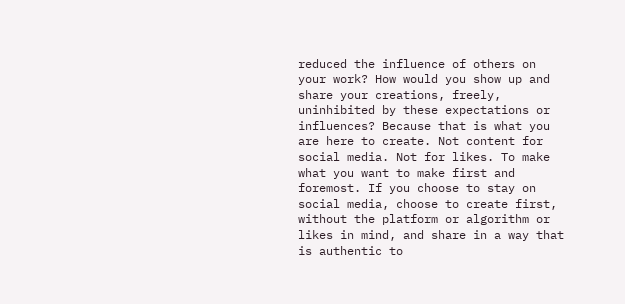reduced the influence of others on your work? How would you show up and share your creations, freely, uninhibited by these expectations or influences? Because that is what you are here to create. Not content for social media. Not for likes. To make what you want to make first and foremost. If you choose to stay on social media, choose to create first, without the platform or algorithm or likes in mind, and share in a way that is authentic to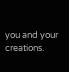you and your creations.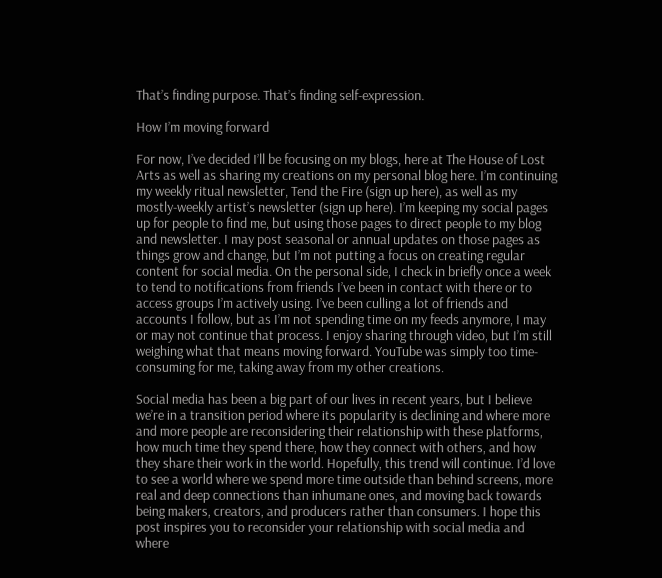That’s finding purpose. That’s finding self-expression.

How I’m moving forward

For now, I’ve decided I’ll be focusing on my blogs, here at The House of Lost Arts as well as sharing my creations on my personal blog here. I’m continuing my weekly ritual newsletter, Tend the Fire (sign up here), as well as my mostly-weekly artist’s newsletter (sign up here). I’m keeping my social pages up for people to find me, but using those pages to direct people to my blog and newsletter. I may post seasonal or annual updates on those pages as things grow and change, but I’m not putting a focus on creating regular content for social media. On the personal side, I check in briefly once a week to tend to notifications from friends I’ve been in contact with there or to access groups I’m actively using. I’ve been culling a lot of friends and accounts I follow, but as I’m not spending time on my feeds anymore, I may or may not continue that process. I enjoy sharing through video, but I’m still weighing what that means moving forward. YouTube was simply too time-consuming for me, taking away from my other creations.

Social media has been a big part of our lives in recent years, but I believe we’re in a transition period where its popularity is declining and where more and more people are reconsidering their relationship with these platforms, how much time they spend there, how they connect with others, and how they share their work in the world. Hopefully, this trend will continue. I’d love to see a world where we spend more time outside than behind screens, more real and deep connections than inhumane ones, and moving back towards being makers, creators, and producers rather than consumers. I hope this post inspires you to reconsider your relationship with social media and where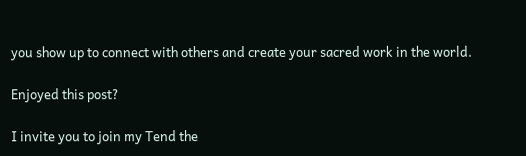you show up to connect with others and create your sacred work in the world.

Enjoyed this post?

I invite you to join my Tend the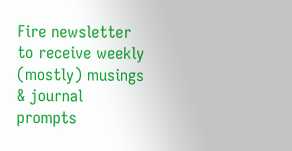Fire newsletter to receive weekly (mostly) musings & journal prompts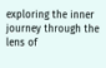exploring the inner journey through the lens of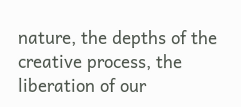nature, the depths of the creative process, the liberation of our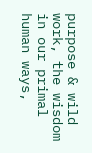purpose & wild work, the wisdom in our primal human ways,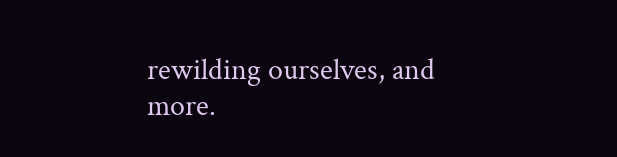rewilding ourselves, and more.